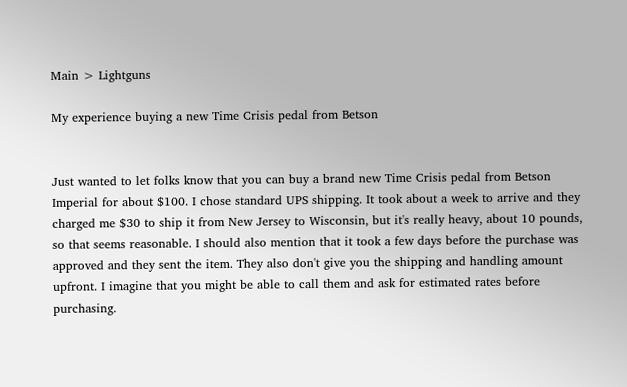Main > Lightguns

My experience buying a new Time Crisis pedal from Betson


Just wanted to let folks know that you can buy a brand new Time Crisis pedal from Betson Imperial for about $100. I chose standard UPS shipping. It took about a week to arrive and they charged me $30 to ship it from New Jersey to Wisconsin, but it's really heavy, about 10 pounds, so that seems reasonable. I should also mention that it took a few days before the purchase was approved and they sent the item. They also don't give you the shipping and handling amount upfront. I imagine that you might be able to call them and ask for estimated rates before purchasing.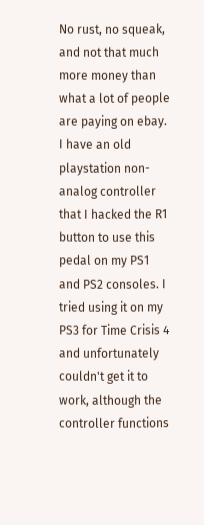No rust, no squeak, and not that much more money than what a lot of people are paying on ebay. I have an old playstation non-analog controller that I hacked the R1 button to use this pedal on my PS1 and PS2 consoles. I tried using it on my PS3 for Time Crisis 4 and unfortunately couldn't get it to work, although the controller functions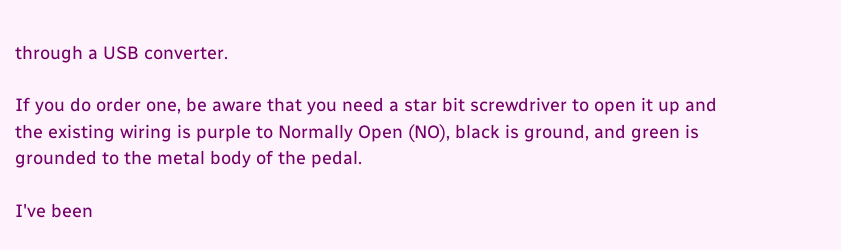through a USB converter.

If you do order one, be aware that you need a star bit screwdriver to open it up and the existing wiring is purple to Normally Open (NO), black is ground, and green is grounded to the metal body of the pedal.

I've been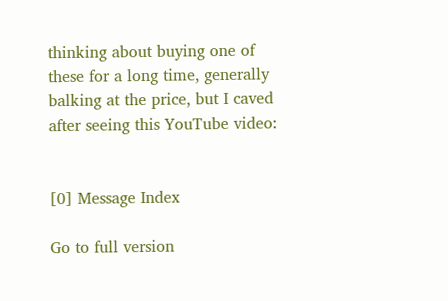thinking about buying one of these for a long time, generally balking at the price, but I caved after seeing this YouTube video:


[0] Message Index

Go to full version